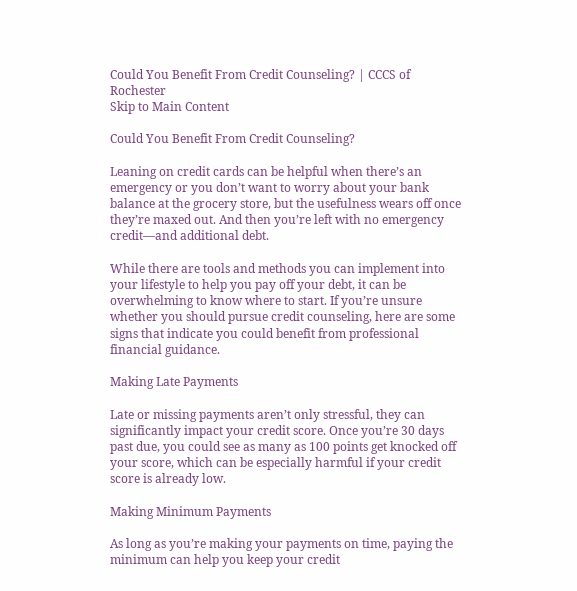Could You Benefit From Credit Counseling? | CCCS of Rochester
Skip to Main Content

Could You Benefit From Credit Counseling?

Leaning on credit cards can be helpful when there’s an emergency or you don’t want to worry about your bank balance at the grocery store, but the usefulness wears off once they’re maxed out. And then you’re left with no emergency credit—and additional debt.

While there are tools and methods you can implement into your lifestyle to help you pay off your debt, it can be overwhelming to know where to start. If you’re unsure whether you should pursue credit counseling, here are some signs that indicate you could benefit from professional financial guidance.

Making Late Payments

Late or missing payments aren’t only stressful, they can significantly impact your credit score. Once you’re 30 days past due, you could see as many as 100 points get knocked off your score, which can be especially harmful if your credit score is already low.

Making Minimum Payments

As long as you’re making your payments on time, paying the minimum can help you keep your credit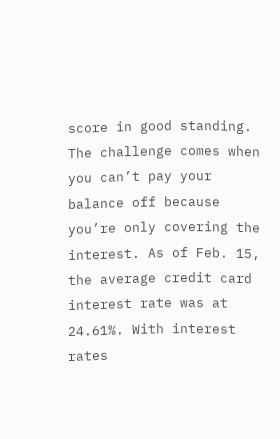score in good standing. The challenge comes when you can’t pay your balance off because you’re only covering the interest. As of Feb. 15, the average credit card interest rate was at 24.61%. With interest rates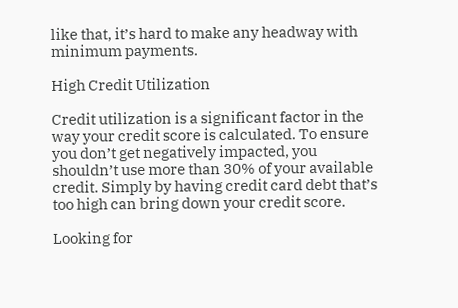like that, it’s hard to make any headway with minimum payments.

High Credit Utilization

Credit utilization is a significant factor in the way your credit score is calculated. To ensure you don’t get negatively impacted, you shouldn’t use more than 30% of your available credit. Simply by having credit card debt that’s too high can bring down your credit score.

Looking for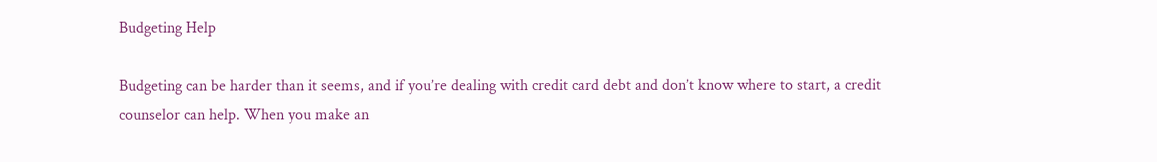Budgeting Help

Budgeting can be harder than it seems, and if you’re dealing with credit card debt and don’t know where to start, a credit counselor can help. When you make an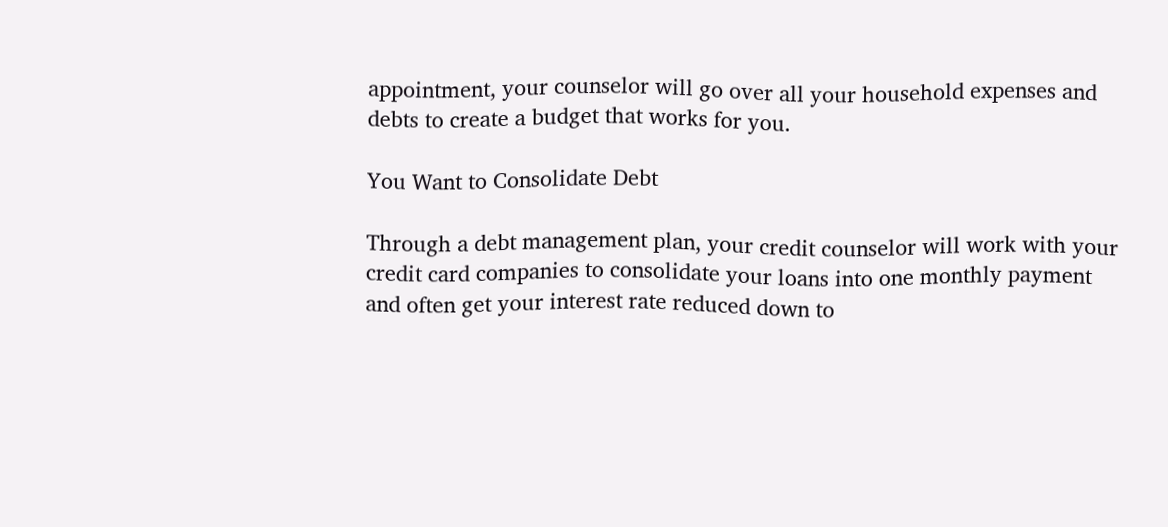appointment, your counselor will go over all your household expenses and debts to create a budget that works for you.

You Want to Consolidate Debt

Through a debt management plan, your credit counselor will work with your credit card companies to consolidate your loans into one monthly payment and often get your interest rate reduced down to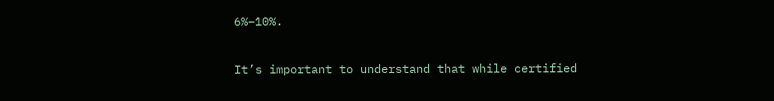6%–10%.

It’s important to understand that while certified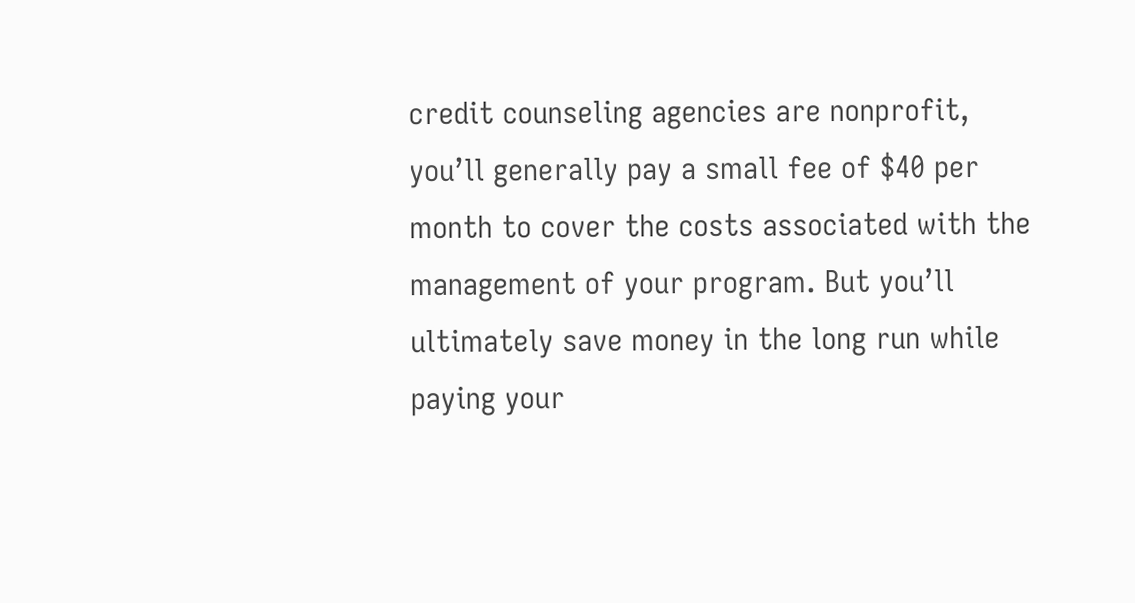credit counseling agencies are nonprofit, you’ll generally pay a small fee of $40 per month to cover the costs associated with the management of your program. But you’ll ultimately save money in the long run while paying your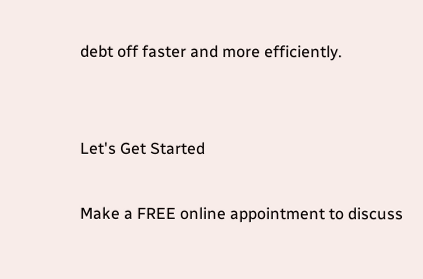debt off faster and more efficiently.


Let's Get Started

Make a FREE online appointment to discuss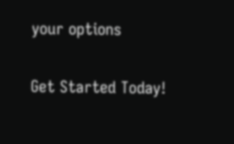your options

Get Started Today!